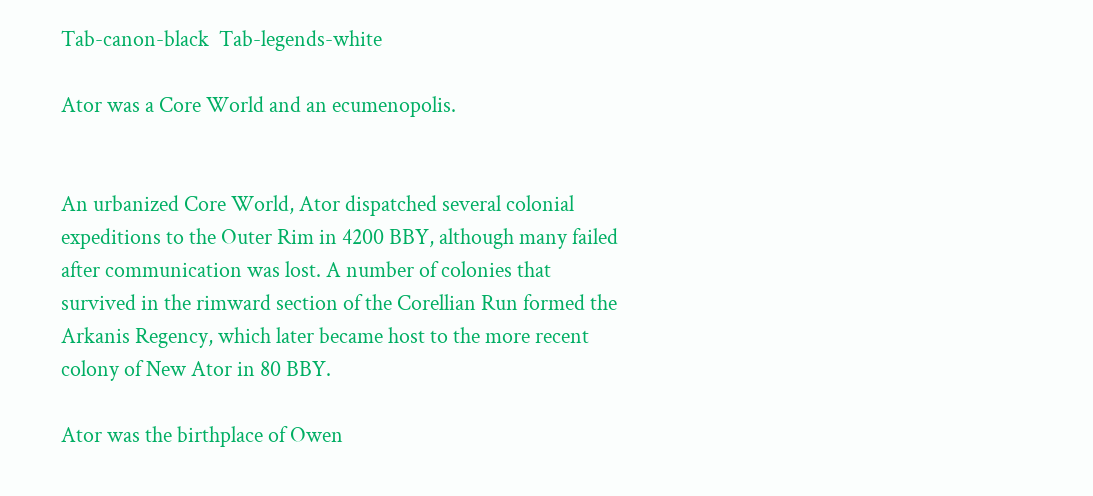Tab-canon-black  Tab-legends-white

Ator was a Core World and an ecumenopolis.


An urbanized Core World, Ator dispatched several colonial expeditions to the Outer Rim in 4200 BBY, although many failed after communication was lost. A number of colonies that survived in the rimward section of the Corellian Run formed the Arkanis Regency, which later became host to the more recent colony of New Ator in 80 BBY.

Ator was the birthplace of Owen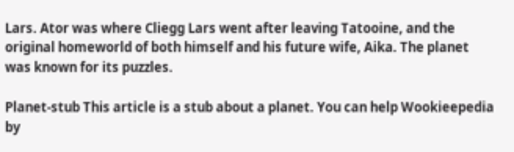Lars. Ator was where Cliegg Lars went after leaving Tatooine, and the original homeworld of both himself and his future wife, Aika. The planet was known for its puzzles.

Planet-stub This article is a stub about a planet. You can help Wookieepedia by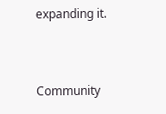expanding it.


Community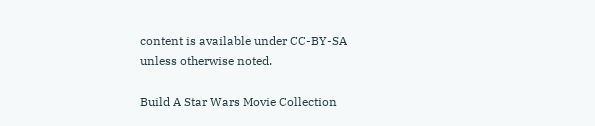content is available under CC-BY-SA unless otherwise noted.

Build A Star Wars Movie Collection